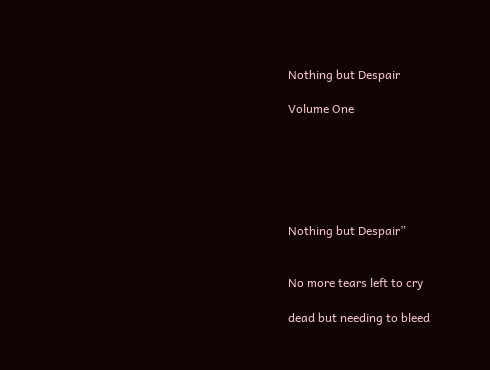Nothing but Despair

Volume One






Nothing but Despair”


No more tears left to cry

dead but needing to bleed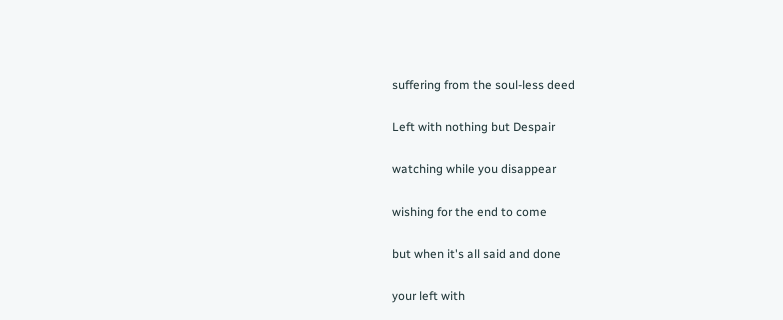suffering from the soul-less deed

Left with nothing but Despair

watching while you disappear

wishing for the end to come

but when it's all said and done

your left with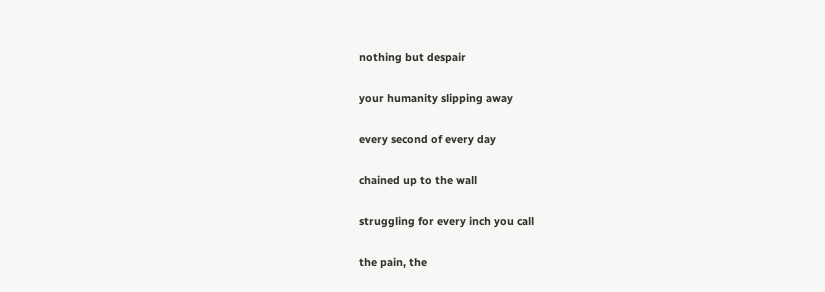nothing but despair

your humanity slipping away

every second of every day

chained up to the wall

struggling for every inch you call

the pain, the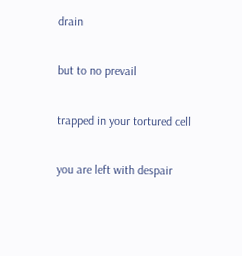drain

but to no prevail

trapped in your tortured cell

you are left with despair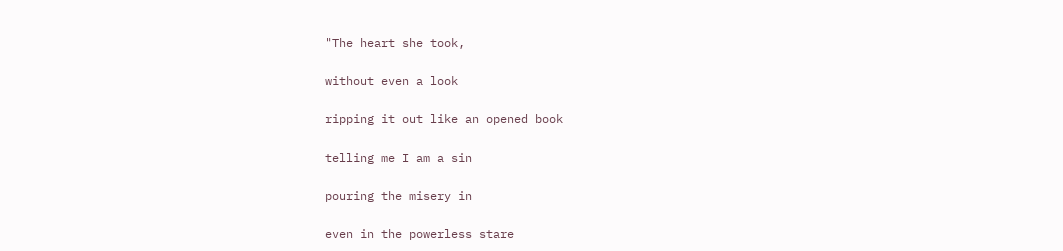"The heart she took,

without even a look

ripping it out like an opened book

telling me I am a sin

pouring the misery in

even in the powerless stare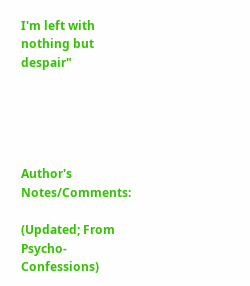I'm left with nothing but despair"





Author's Notes/Comments:

(Updated; From Psycho- Confessions)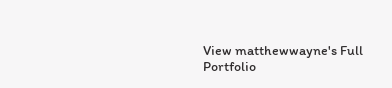View matthewwayne's Full Portfolio